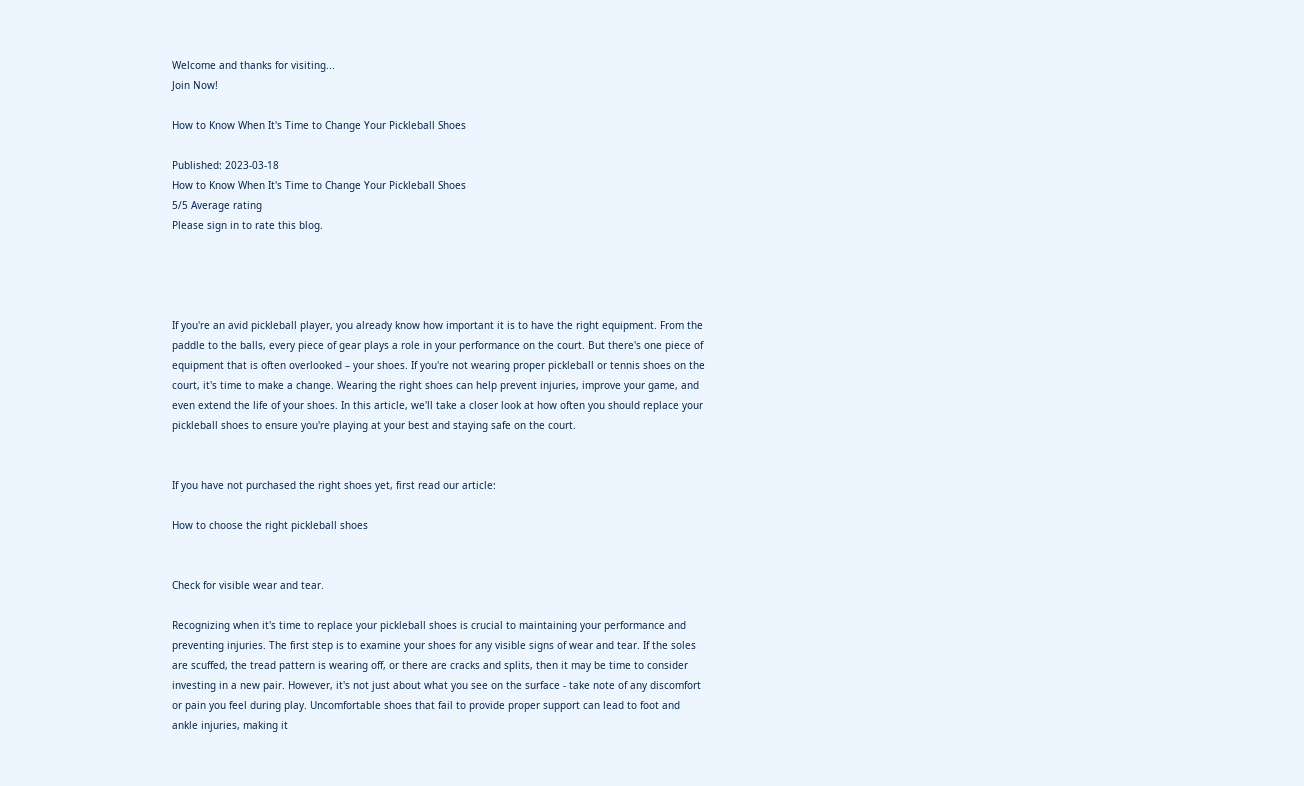Welcome and thanks for visiting...
Join Now!

How to Know When It's Time to Change Your Pickleball Shoes

Published: 2023-03-18
How to Know When It's Time to Change Your Pickleball Shoes
5/5 Average rating
Please sign in to rate this blog.




If you're an avid pickleball player, you already know how important it is to have the right equipment. From the paddle to the balls, every piece of gear plays a role in your performance on the court. But there's one piece of equipment that is often overlooked – your shoes. If you're not wearing proper pickleball or tennis shoes on the court, it's time to make a change. Wearing the right shoes can help prevent injuries, improve your game, and even extend the life of your shoes. In this article, we'll take a closer look at how often you should replace your pickleball shoes to ensure you're playing at your best and staying safe on the court.


If you have not purchased the right shoes yet, first read our article:

How to choose the right pickleball shoes


Check for visible wear and tear.

Recognizing when it's time to replace your pickleball shoes is crucial to maintaining your performance and preventing injuries. The first step is to examine your shoes for any visible signs of wear and tear. If the soles are scuffed, the tread pattern is wearing off, or there are cracks and splits, then it may be time to consider investing in a new pair. However, it's not just about what you see on the surface - take note of any discomfort or pain you feel during play. Uncomfortable shoes that fail to provide proper support can lead to foot and ankle injuries, making it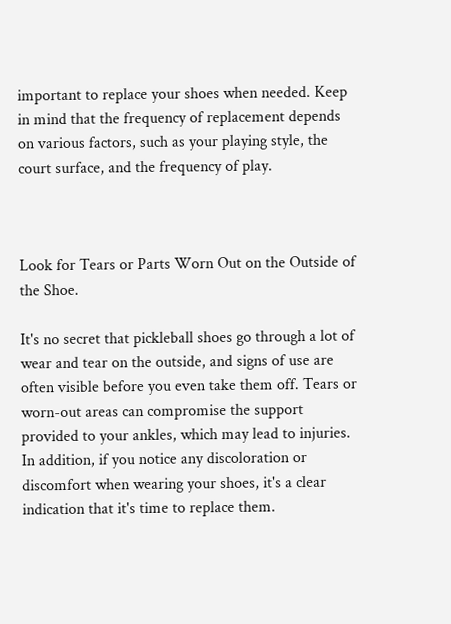important to replace your shoes when needed. Keep in mind that the frequency of replacement depends on various factors, such as your playing style, the court surface, and the frequency of play.



Look for Tears or Parts Worn Out on the Outside of the Shoe.

It's no secret that pickleball shoes go through a lot of wear and tear on the outside, and signs of use are often visible before you even take them off. Tears or worn-out areas can compromise the support provided to your ankles, which may lead to injuries. In addition, if you notice any discoloration or discomfort when wearing your shoes, it's a clear indication that it's time to replace them.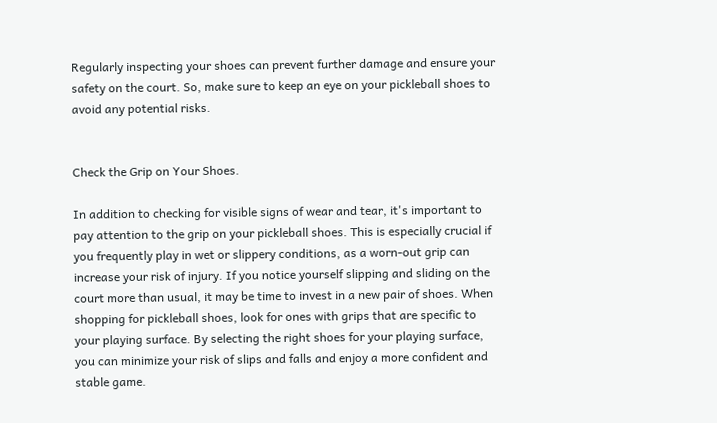Regularly inspecting your shoes can prevent further damage and ensure your safety on the court. So, make sure to keep an eye on your pickleball shoes to avoid any potential risks.


Check the Grip on Your Shoes.

In addition to checking for visible signs of wear and tear, it's important to pay attention to the grip on your pickleball shoes. This is especially crucial if you frequently play in wet or slippery conditions, as a worn-out grip can increase your risk of injury. If you notice yourself slipping and sliding on the court more than usual, it may be time to invest in a new pair of shoes. When shopping for pickleball shoes, look for ones with grips that are specific to your playing surface. By selecting the right shoes for your playing surface, you can minimize your risk of slips and falls and enjoy a more confident and stable game.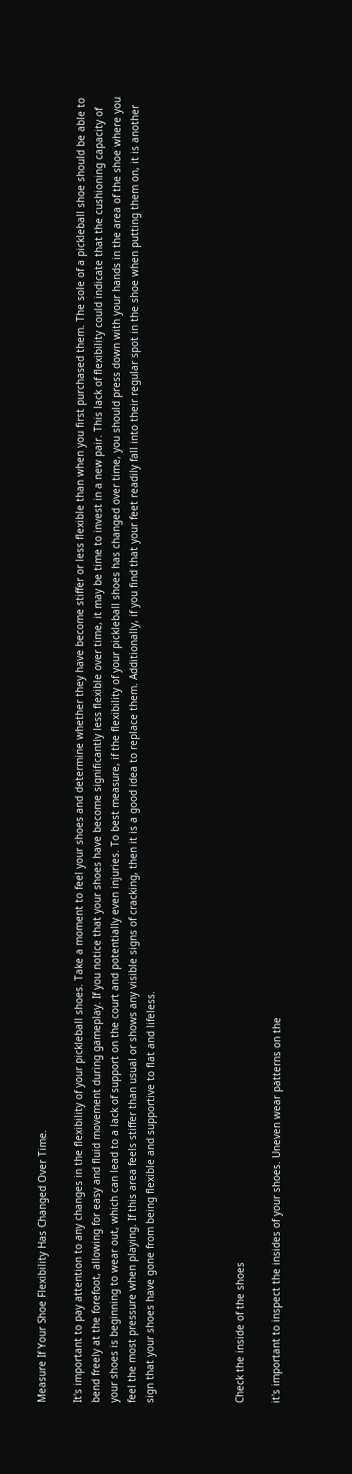Measure If Your Shoe Flexibility Has Changed Over Time.

It's important to pay attention to any changes in the flexibility of your pickleball shoes. Take a moment to feel your shoes and determine whether they have become stiffer or less flexible than when you first purchased them. The sole of a pickleball shoe should be able to bend freely at the forefoot, allowing for easy and fluid movement during gameplay. If you notice that your shoes have become significantly less flexible over time, it may be time to invest in a new pair. This lack of flexibility could indicate that the cushioning capacity of your shoes is beginning to wear out, which can lead to a lack of support on the court and potentially even injuries. To best measure, if the flexibility of your pickleball shoes has changed over time, you should press down with your hands in the area of the shoe where you feel the most pressure when playing. If this area feels stiffer than usual or shows any visible signs of cracking, then it is a good idea to replace them. Additionally, if you find that your feet readily fall into their regular spot in the shoe when putting them on, it is another sign that your shoes have gone from being flexible and supportive to flat and lifeless.




Check the inside of the shoes

it's important to inspect the insides of your shoes. Uneven wear patterns on the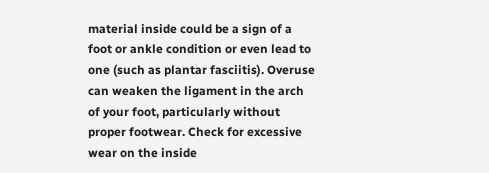material inside could be a sign of a foot or ankle condition or even lead to one (such as plantar fasciitis). Overuse can weaken the ligament in the arch of your foot, particularly without proper footwear. Check for excessive wear on the inside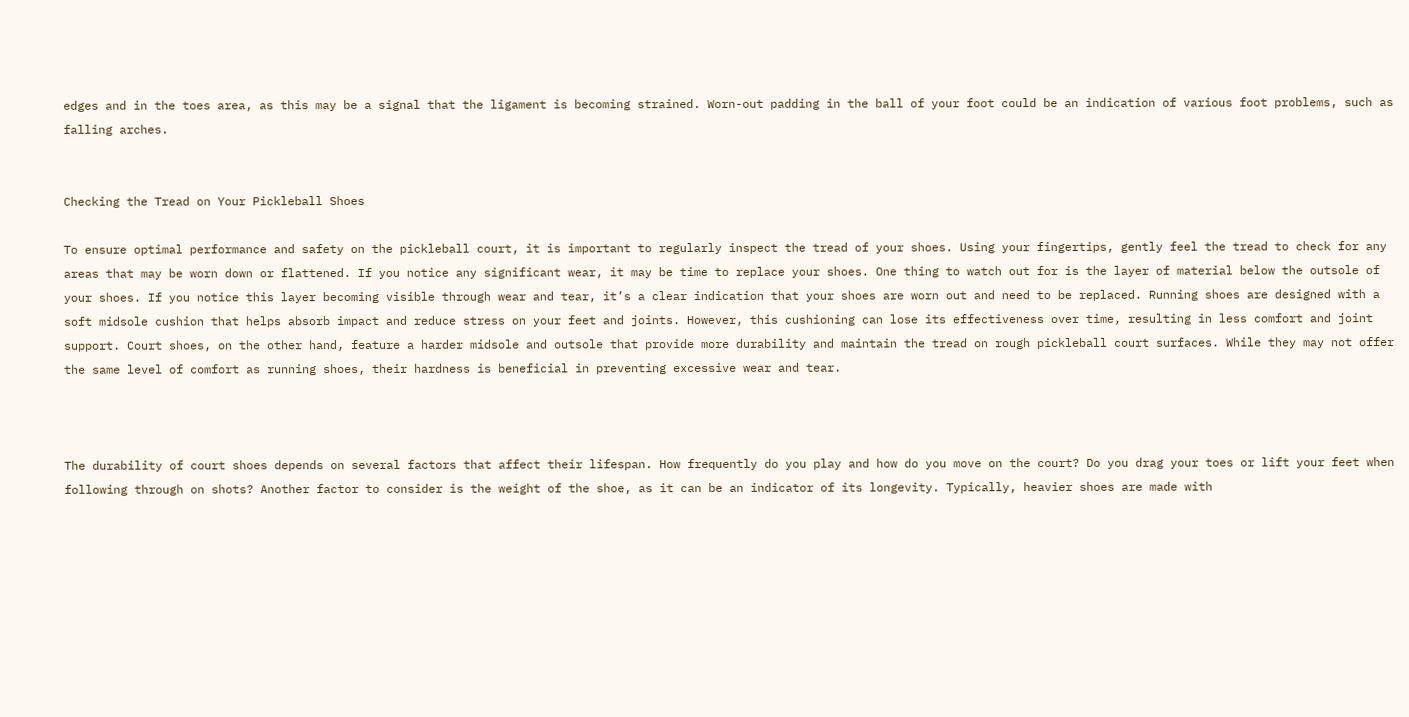edges and in the toes area, as this may be a signal that the ligament is becoming strained. Worn-out padding in the ball of your foot could be an indication of various foot problems, such as falling arches.


Checking the Tread on Your Pickleball Shoes

To ensure optimal performance and safety on the pickleball court, it is important to regularly inspect the tread of your shoes. Using your fingertips, gently feel the tread to check for any areas that may be worn down or flattened. If you notice any significant wear, it may be time to replace your shoes. One thing to watch out for is the layer of material below the outsole of your shoes. If you notice this layer becoming visible through wear and tear, it’s a clear indication that your shoes are worn out and need to be replaced. Running shoes are designed with a soft midsole cushion that helps absorb impact and reduce stress on your feet and joints. However, this cushioning can lose its effectiveness over time, resulting in less comfort and joint support. Court shoes, on the other hand, feature a harder midsole and outsole that provide more durability and maintain the tread on rough pickleball court surfaces. While they may not offer the same level of comfort as running shoes, their hardness is beneficial in preventing excessive wear and tear.



The durability of court shoes depends on several factors that affect their lifespan. How frequently do you play and how do you move on the court? Do you drag your toes or lift your feet when following through on shots? Another factor to consider is the weight of the shoe, as it can be an indicator of its longevity. Typically, heavier shoes are made with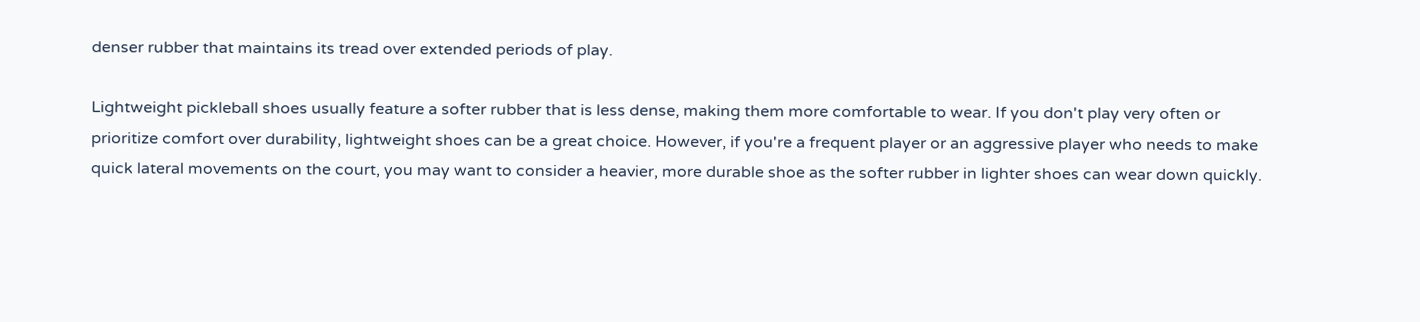denser rubber that maintains its tread over extended periods of play.

Lightweight pickleball shoes usually feature a softer rubber that is less dense, making them more comfortable to wear. If you don't play very often or prioritize comfort over durability, lightweight shoes can be a great choice. However, if you're a frequent player or an aggressive player who needs to make quick lateral movements on the court, you may want to consider a heavier, more durable shoe as the softer rubber in lighter shoes can wear down quickly.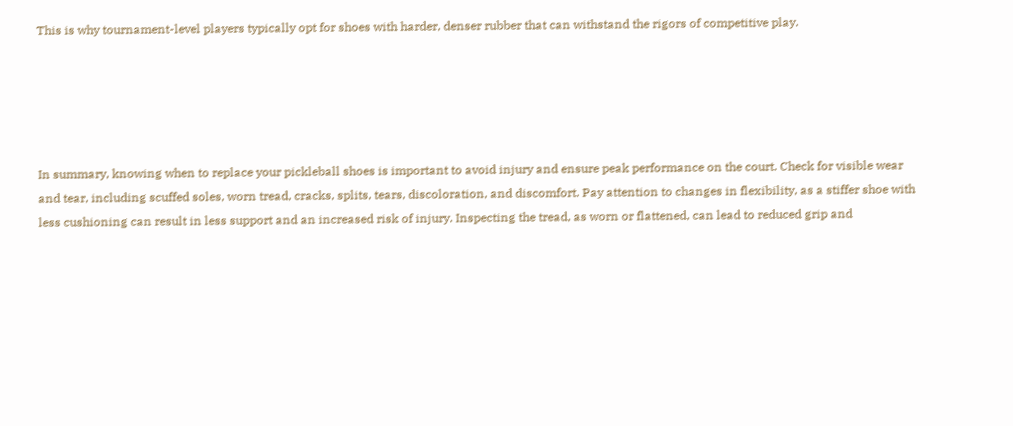This is why tournament-level players typically opt for shoes with harder, denser rubber that can withstand the rigors of competitive play.





In summary, knowing when to replace your pickleball shoes is important to avoid injury and ensure peak performance on the court. Check for visible wear and tear, including scuffed soles, worn tread, cracks, splits, tears, discoloration, and discomfort. Pay attention to changes in flexibility, as a stiffer shoe with less cushioning can result in less support and an increased risk of injury. Inspecting the tread, as worn or flattened, can lead to reduced grip and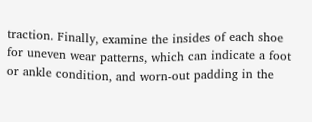traction. Finally, examine the insides of each shoe for uneven wear patterns, which can indicate a foot or ankle condition, and worn-out padding in the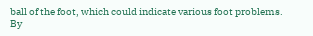ball of the foot, which could indicate various foot problems. By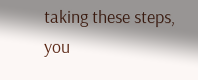taking these steps, you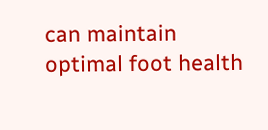can maintain optimal foot health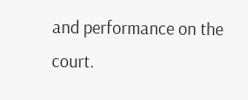and performance on the court.